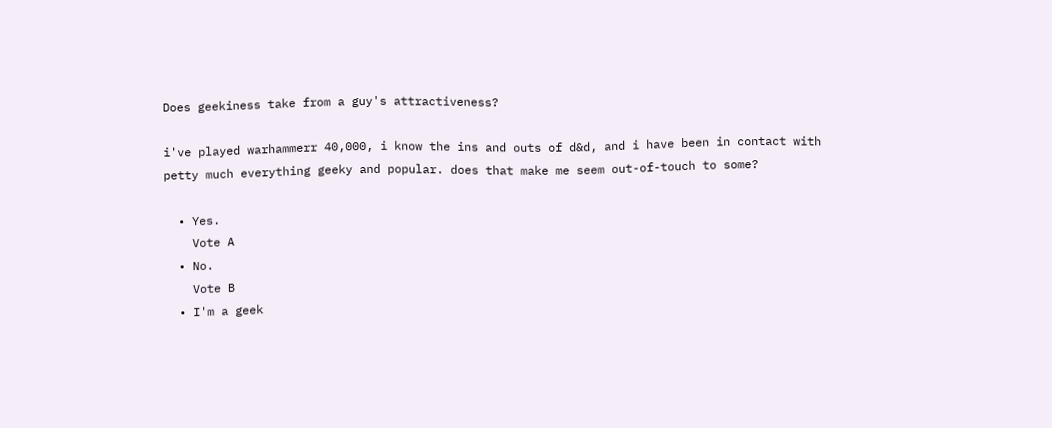Does geekiness take from a guy's attractiveness?

i've played warhammerr 40,000, i know the ins and outs of d&d, and i have been in contact with petty much everything geeky and popular. does that make me seem out-of-touch to some?

  • Yes.
    Vote A
  • No.
    Vote B
  • I'm a geek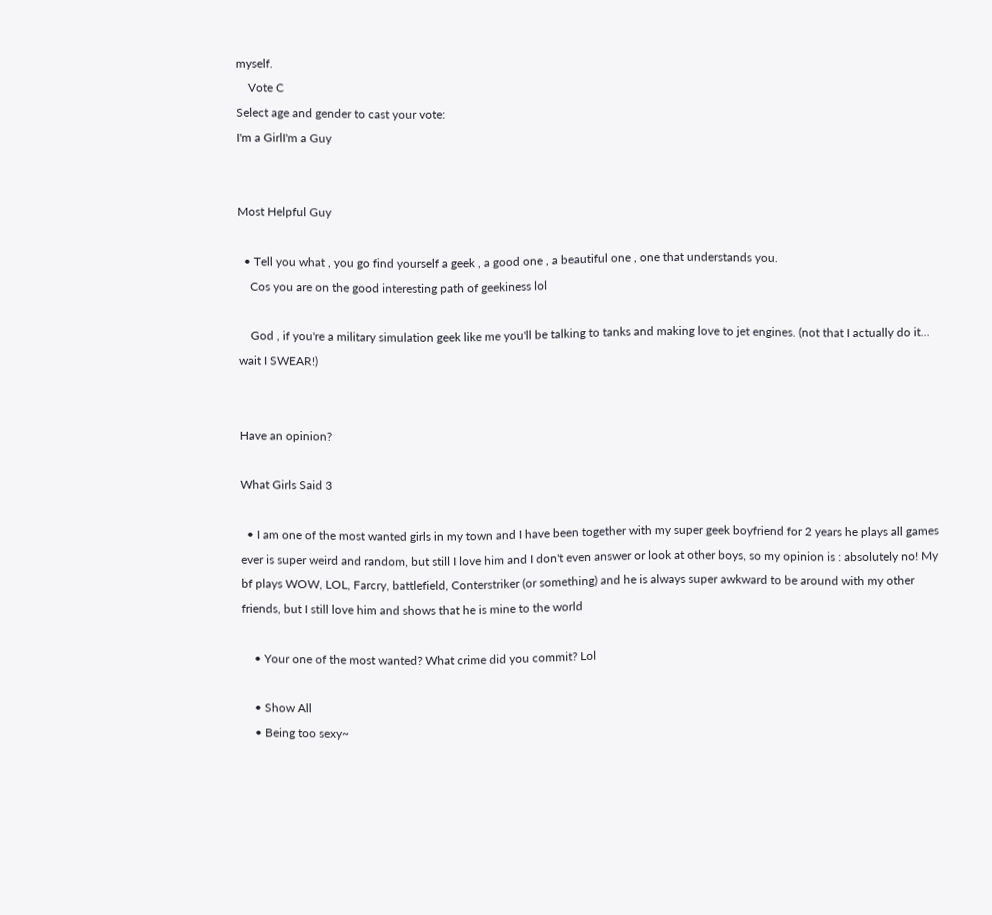myself.
    Vote C
Select age and gender to cast your vote:
I'm a GirlI'm a Guy


Most Helpful Guy

  • Tell you what , you go find yourself a geek , a good one , a beautiful one , one that understands you.
    Cos you are on the good interesting path of geekiness lol

    God , if you're a military simulation geek like me you'll be talking to tanks and making love to jet engines. (not that I actually do it... wait I SWEAR!)


Have an opinion?

What Girls Said 3

  • I am one of the most wanted girls in my town and I have been together with my super geek boyfriend for 2 years he plays all games ever is super weird and random, but still I love him and I don't even answer or look at other boys, so my opinion is : absolutely no! My bf plays WOW, LOL, Farcry, battlefield, Conterstriker (or something) and he is always super awkward to be around with my other friends, but I still love him and shows that he is mine to the world

    • Your one of the most wanted? What crime did you commit? Lol

    • Show All
    • Being too sexy~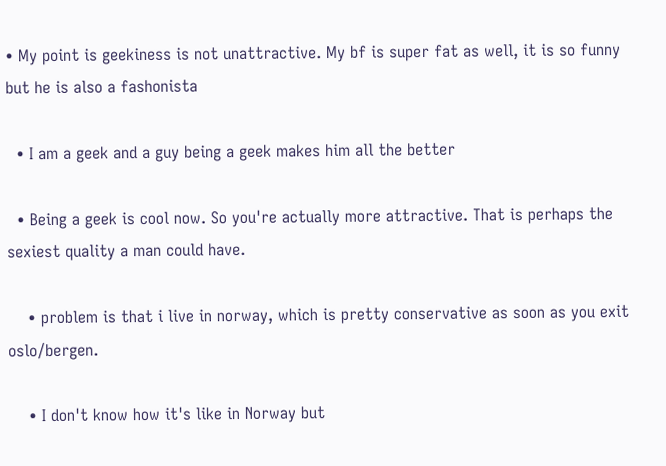• My point is geekiness is not unattractive. My bf is super fat as well, it is so funny but he is also a fashonista

  • I am a geek and a guy being a geek makes him all the better

  • Being a geek is cool now. So you're actually more attractive. That is perhaps the sexiest quality a man could have.

    • problem is that i live in norway, which is pretty conservative as soon as you exit oslo/bergen.

    • I don't know how it's like in Norway but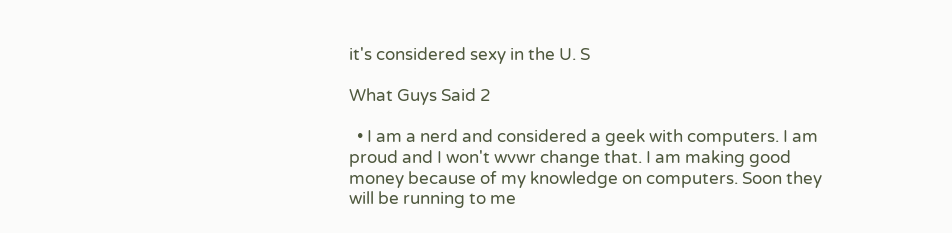it's considered sexy in the U. S

What Guys Said 2

  • I am a nerd and considered a geek with computers. I am proud and I won't wvwr change that. I am making good money because of my knowledge on computers. Soon they will be running to me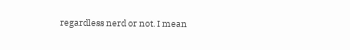regardless nerd or not. I mean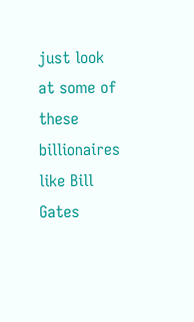just look at some of these billionaires like Bill Gates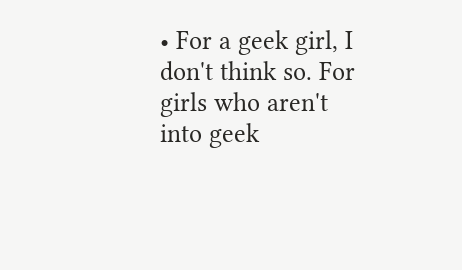• For a geek girl, I don't think so. For girls who aren't into geek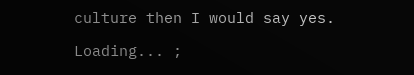culture then I would say yes.

Loading... ;